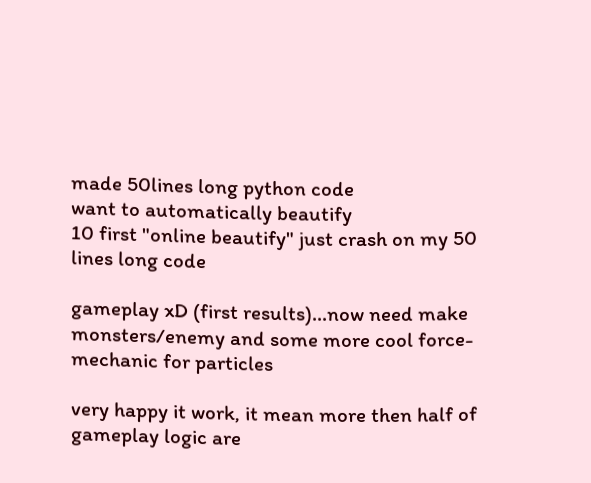made 50lines long python code
want to automatically beautify
10 first "online beautify" just crash on my 50 lines long code

gameplay xD (first results)...now need make monsters/enemy and some more cool force-mechanic for particles

very happy it work, it mean more then half of gameplay logic are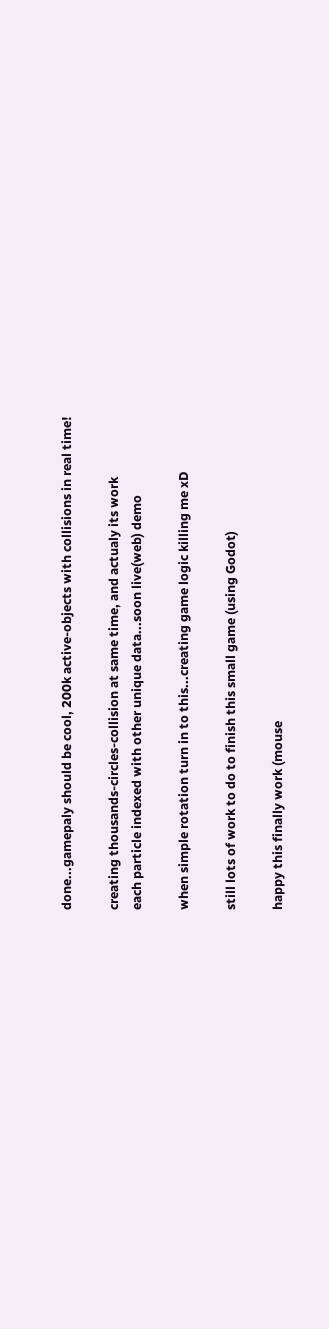done...gamepaly should be cool, 200k active-objects with collisions in real time!

creating thousands-circles-collision at same time, and actualy its work
each particle indexed with other unique data...soon live(web) demo

when simple rotation turn in to this...creating game logic killing me xD

still lots of work to do to finish this small game (using Godot)

happy this finally work (mouse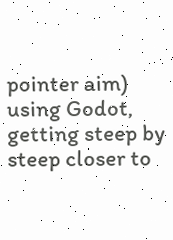pointer aim) using Godot, getting steep by steep closer to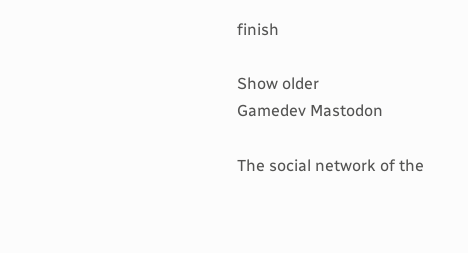finish

Show older
Gamedev Mastodon

The social network of the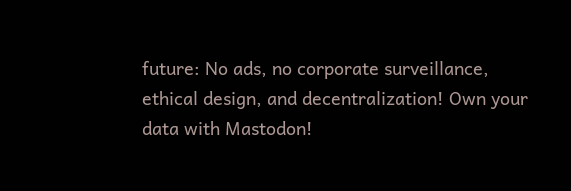future: No ads, no corporate surveillance, ethical design, and decentralization! Own your data with Mastodon!